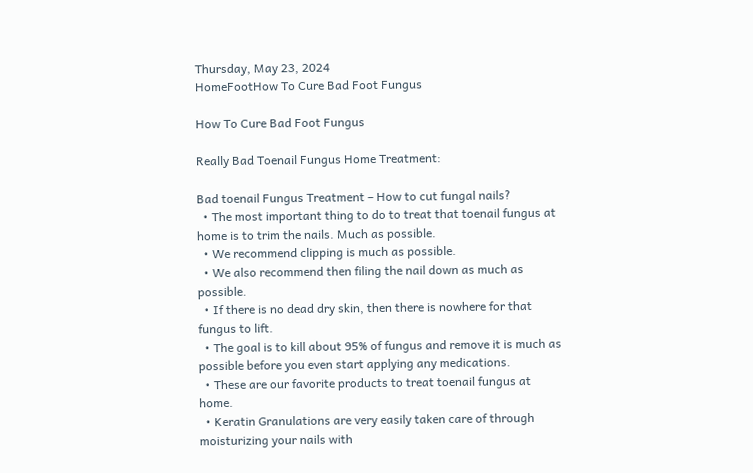Thursday, May 23, 2024
HomeFootHow To Cure Bad Foot Fungus

How To Cure Bad Foot Fungus

Really Bad Toenail Fungus Home Treatment:

Bad toenail Fungus Treatment – How to cut fungal nails?
  • The most important thing to do to treat that toenail fungus at home is to trim the nails. Much as possible.
  • We recommend clipping is much as possible.
  • We also recommend then filing the nail down as much as possible.
  • If there is no dead dry skin, then there is nowhere for that fungus to lift.
  • The goal is to kill about 95% of fungus and remove it is much as possible before you even start applying any medications.
  • These are our favorite products to treat toenail fungus at home.
  • Keratin Granulations are very easily taken care of through moisturizing your nails with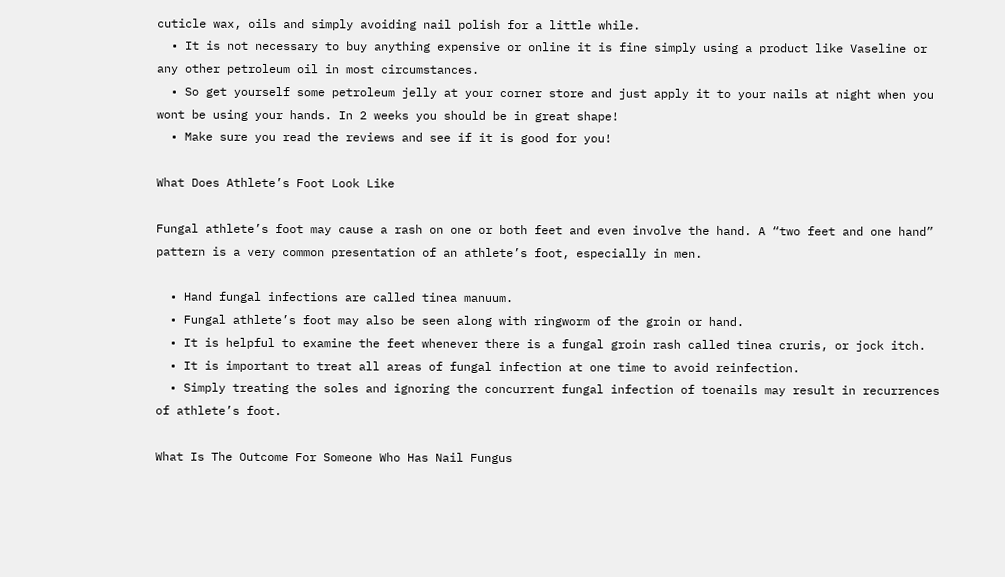cuticle wax, oils and simply avoiding nail polish for a little while.
  • It is not necessary to buy anything expensive or online it is fine simply using a product like Vaseline or any other petroleum oil in most circumstances.
  • So get yourself some petroleum jelly at your corner store and just apply it to your nails at night when you wont be using your hands. In 2 weeks you should be in great shape!
  • Make sure you read the reviews and see if it is good for you!

What Does Athlete’s Foot Look Like

Fungal athlete’s foot may cause a rash on one or both feet and even involve the hand. A “two feet and one hand” pattern is a very common presentation of an athlete’s foot, especially in men.

  • Hand fungal infections are called tinea manuum.
  • Fungal athlete’s foot may also be seen along with ringworm of the groin or hand.
  • It is helpful to examine the feet whenever there is a fungal groin rash called tinea cruris, or jock itch.
  • It is important to treat all areas of fungal infection at one time to avoid reinfection.
  • Simply treating the soles and ignoring the concurrent fungal infection of toenails may result in recurrences of athlete’s foot.

What Is The Outcome For Someone Who Has Nail Fungus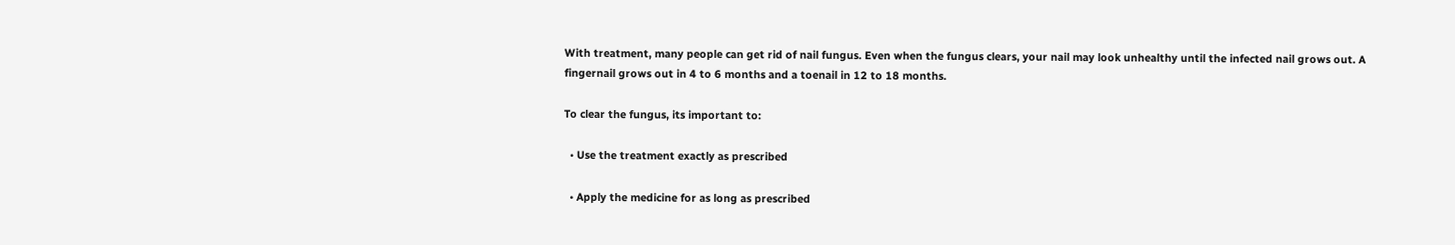With treatment, many people can get rid of nail fungus. Even when the fungus clears, your nail may look unhealthy until the infected nail grows out. A fingernail grows out in 4 to 6 months and a toenail in 12 to 18 months.

To clear the fungus, its important to:

  • Use the treatment exactly as prescribed

  • Apply the medicine for as long as prescribed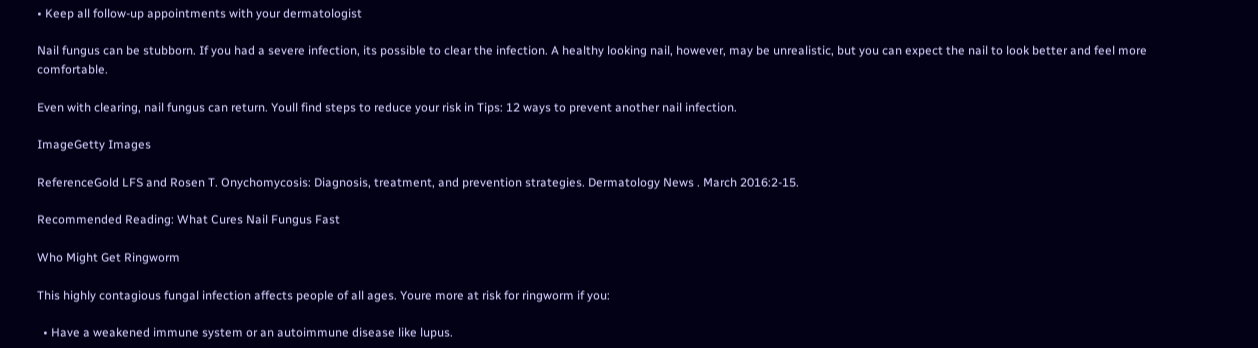• Keep all follow-up appointments with your dermatologist

Nail fungus can be stubborn. If you had a severe infection, its possible to clear the infection. A healthy looking nail, however, may be unrealistic, but you can expect the nail to look better and feel more comfortable.

Even with clearing, nail fungus can return. Youll find steps to reduce your risk in Tips: 12 ways to prevent another nail infection.

ImageGetty Images

ReferenceGold LFS and Rosen T. Onychomycosis: Diagnosis, treatment, and prevention strategies. Dermatology News . March 2016:2-15.

Recommended Reading: What Cures Nail Fungus Fast

Who Might Get Ringworm

This highly contagious fungal infection affects people of all ages. Youre more at risk for ringworm if you:

  • Have a weakened immune system or an autoimmune disease like lupus.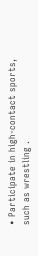• Participate in high-contact sports, such as wrestling .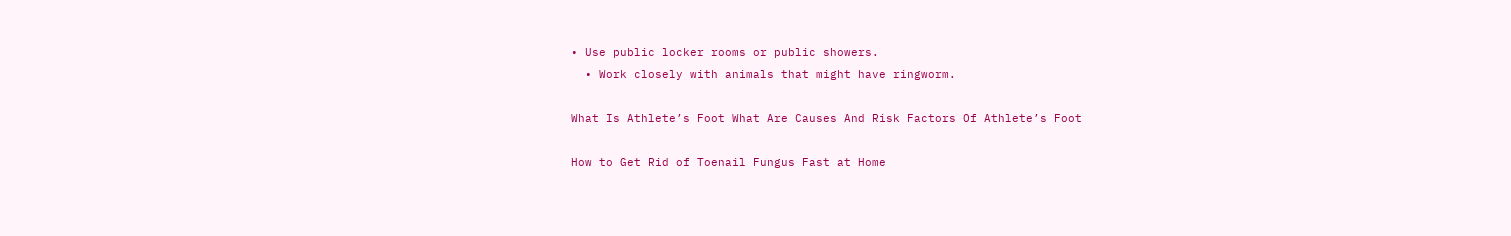• Use public locker rooms or public showers.
  • Work closely with animals that might have ringworm.

What Is Athlete’s Foot What Are Causes And Risk Factors Of Athlete’s Foot

How to Get Rid of Toenail Fungus Fast at Home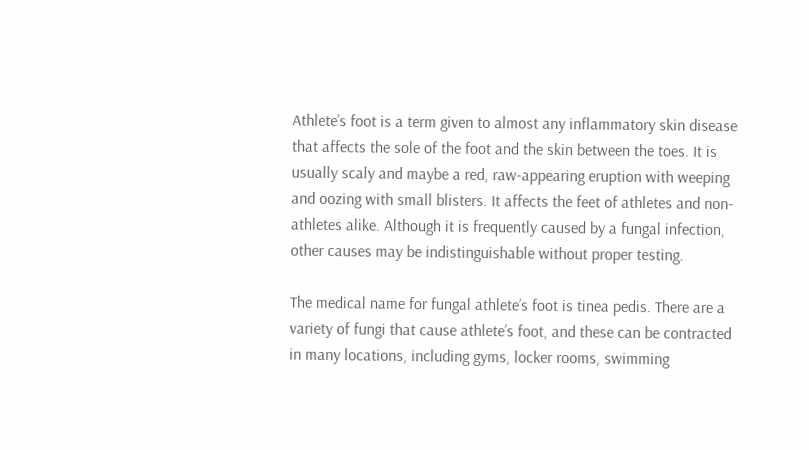Athlete’s foot is a term given to almost any inflammatory skin disease that affects the sole of the foot and the skin between the toes. It is usually scaly and maybe a red, raw-appearing eruption with weeping and oozing with small blisters. It affects the feet of athletes and non-athletes alike. Although it is frequently caused by a fungal infection, other causes may be indistinguishable without proper testing.

The medical name for fungal athlete’s foot is tinea pedis. There are a variety of fungi that cause athlete’s foot, and these can be contracted in many locations, including gyms, locker rooms, swimming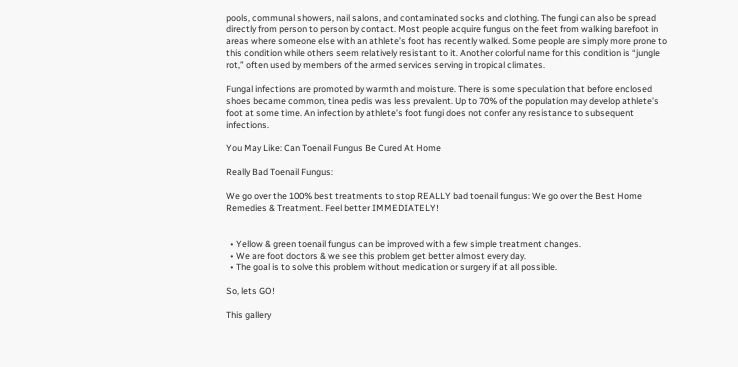pools, communal showers, nail salons, and contaminated socks and clothing. The fungi can also be spread directly from person to person by contact. Most people acquire fungus on the feet from walking barefoot in areas where someone else with an athlete’s foot has recently walked. Some people are simply more prone to this condition while others seem relatively resistant to it. Another colorful name for this condition is “jungle rot,” often used by members of the armed services serving in tropical climates.

Fungal infections are promoted by warmth and moisture. There is some speculation that before enclosed shoes became common, tinea pedis was less prevalent. Up to 70% of the population may develop athlete’s foot at some time. An infection by athlete’s foot fungi does not confer any resistance to subsequent infections.

You May Like: Can Toenail Fungus Be Cured At Home

Really Bad Toenail Fungus:

We go over the 100% best treatments to stop REALLY bad toenail fungus: We go over the Best Home Remedies & Treatment. Feel better IMMEDIATELY!


  • Yellow & green toenail fungus can be improved with a few simple treatment changes.
  • We are foot doctors & we see this problem get better almost every day.
  • The goal is to solve this problem without medication or surgery if at all possible.

So, lets GO!

This gallery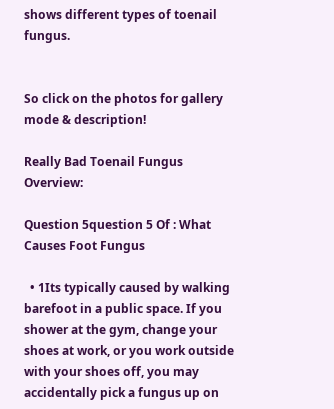shows different types of toenail fungus.


So click on the photos for gallery mode & description!

Really Bad Toenail Fungus Overview:

Question 5question 5 Of : What Causes Foot Fungus

  • 1Its typically caused by walking barefoot in a public space. If you shower at the gym, change your shoes at work, or you work outside with your shoes off, you may accidentally pick a fungus up on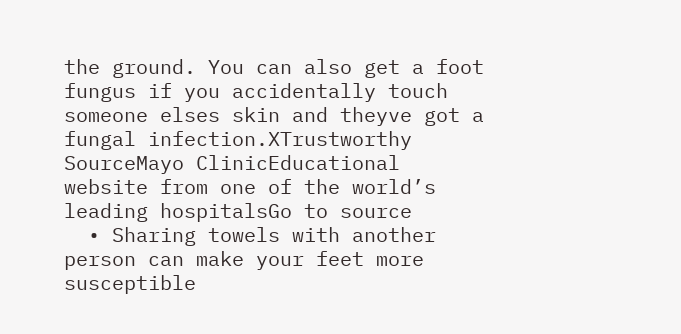the ground. You can also get a foot fungus if you accidentally touch someone elses skin and theyve got a fungal infection.XTrustworthy SourceMayo ClinicEducational website from one of the world’s leading hospitalsGo to source
  • Sharing towels with another person can make your feet more susceptible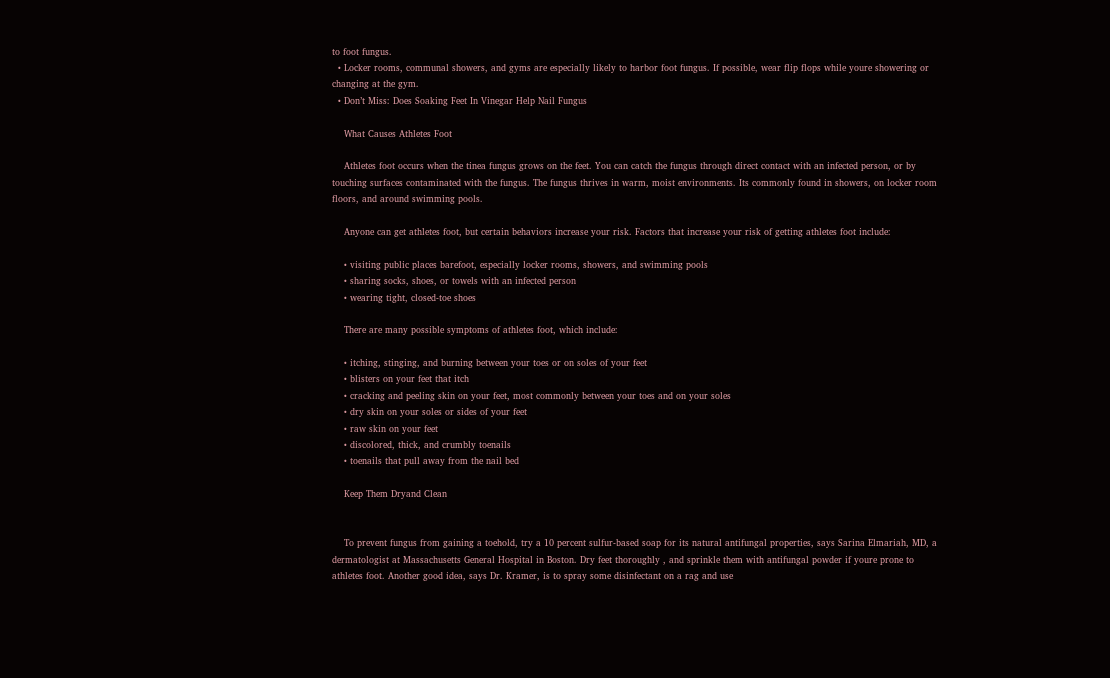to foot fungus.
  • Locker rooms, communal showers, and gyms are especially likely to harbor foot fungus. If possible, wear flip flops while youre showering or changing at the gym.
  • Don’t Miss: Does Soaking Feet In Vinegar Help Nail Fungus

    What Causes Athletes Foot

    Athletes foot occurs when the tinea fungus grows on the feet. You can catch the fungus through direct contact with an infected person, or by touching surfaces contaminated with the fungus. The fungus thrives in warm, moist environments. Its commonly found in showers, on locker room floors, and around swimming pools.

    Anyone can get athletes foot, but certain behaviors increase your risk. Factors that increase your risk of getting athletes foot include:

    • visiting public places barefoot, especially locker rooms, showers, and swimming pools
    • sharing socks, shoes, or towels with an infected person
    • wearing tight, closed-toe shoes

    There are many possible symptoms of athletes foot, which include:

    • itching, stinging, and burning between your toes or on soles of your feet
    • blisters on your feet that itch
    • cracking and peeling skin on your feet, most commonly between your toes and on your soles
    • dry skin on your soles or sides of your feet
    • raw skin on your feet
    • discolored, thick, and crumbly toenails
    • toenails that pull away from the nail bed

    Keep Them Dryand Clean


    To prevent fungus from gaining a toehold, try a 10 percent sulfur-based soap for its natural antifungal properties, says Sarina Elmariah, MD, a dermatologist at Massachusetts General Hospital in Boston. Dry feet thoroughly , and sprinkle them with antifungal powder if youre prone to athletes foot. Another good idea, says Dr. Kramer, is to spray some disinfectant on a rag and use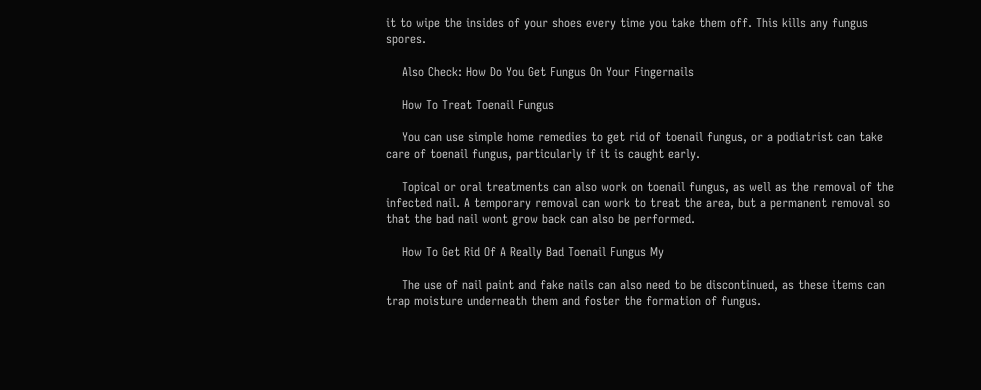it to wipe the insides of your shoes every time you take them off. This kills any fungus spores.

    Also Check: How Do You Get Fungus On Your Fingernails

    How To Treat Toenail Fungus

    You can use simple home remedies to get rid of toenail fungus, or a podiatrist can take care of toenail fungus, particularly if it is caught early.

    Topical or oral treatments can also work on toenail fungus, as well as the removal of the infected nail. A temporary removal can work to treat the area, but a permanent removal so that the bad nail wont grow back can also be performed.

    How To Get Rid Of A Really Bad Toenail Fungus My

    The use of nail paint and fake nails can also need to be discontinued, as these items can trap moisture underneath them and foster the formation of fungus.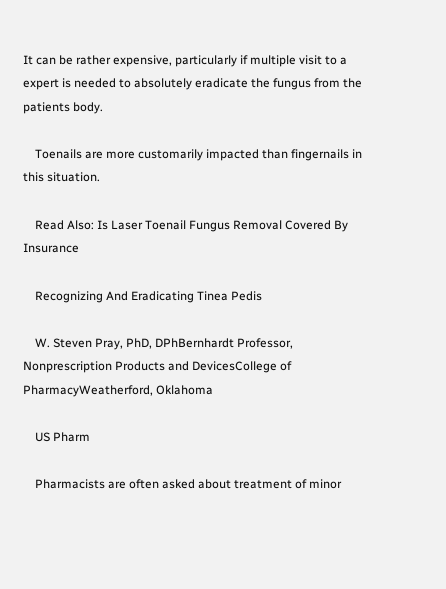It can be rather expensive, particularly if multiple visit to a expert is needed to absolutely eradicate the fungus from the patients body.

    Toenails are more customarily impacted than fingernails in this situation.

    Read Also: Is Laser Toenail Fungus Removal Covered By Insurance

    Recognizing And Eradicating Tinea Pedis

    W. Steven Pray, PhD, DPhBernhardt Professor, Nonprescription Products and DevicesCollege of PharmacyWeatherford, Oklahoma

    US Pharm

    Pharmacists are often asked about treatment of minor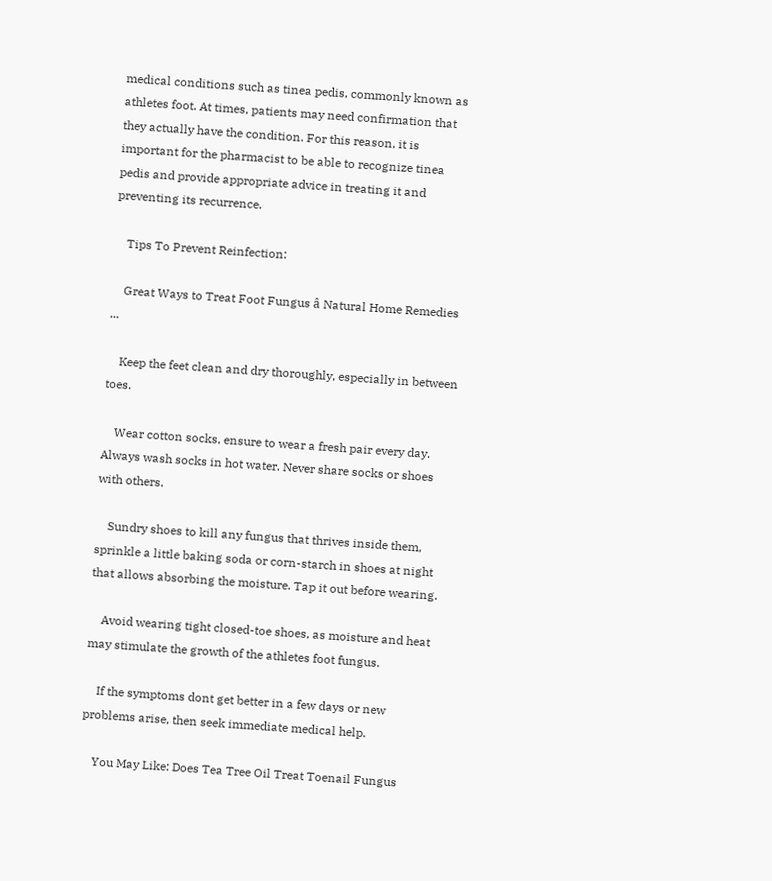medical conditions such as tinea pedis, commonly known as athletes foot. At times, patients may need confirmation that they actually have the condition. For this reason, it is important for the pharmacist to be able to recognize tinea pedis and provide appropriate advice in treating it and preventing its recurrence.

    Tips To Prevent Reinfection:

    Great Ways to Treat Foot Fungus â Natural Home Remedies ...

    Keep the feet clean and dry thoroughly, especially in between toes.

    Wear cotton socks, ensure to wear a fresh pair every day. Always wash socks in hot water. Never share socks or shoes with others.

    Sundry shoes to kill any fungus that thrives inside them, sprinkle a little baking soda or corn-starch in shoes at night that allows absorbing the moisture. Tap it out before wearing.

    Avoid wearing tight closed-toe shoes, as moisture and heat may stimulate the growth of the athletes foot fungus.

    If the symptoms dont get better in a few days or new problems arise, then seek immediate medical help.

    You May Like: Does Tea Tree Oil Treat Toenail Fungus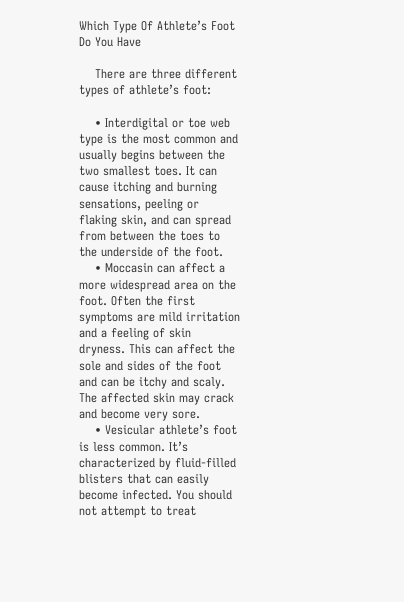Which Type Of Athlete’s Foot Do You Have

    There are three different types of athlete’s foot:

    • Interdigital or toe web type is the most common and usually begins between the two smallest toes. It can cause itching and burning sensations, peeling or flaking skin, and can spread from between the toes to the underside of the foot.
    • Moccasin can affect a more widespread area on the foot. Often the first symptoms are mild irritation and a feeling of skin dryness. This can affect the sole and sides of the foot and can be itchy and scaly. The affected skin may crack and become very sore.
    • Vesicular athlete’s foot is less common. It’s characterized by fluid-filled blisters that can easily become infected. You should not attempt to treat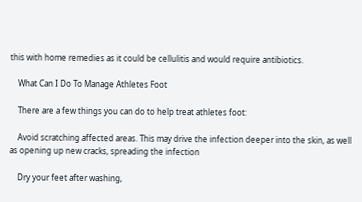this with home remedies as it could be cellulitis and would require antibiotics.

    What Can I Do To Manage Athletes Foot

    There are a few things you can do to help treat athletes foot:

    Avoid scratching affected areas. This may drive the infection deeper into the skin, as well as opening up new cracks, spreading the infection

    Dry your feet after washing,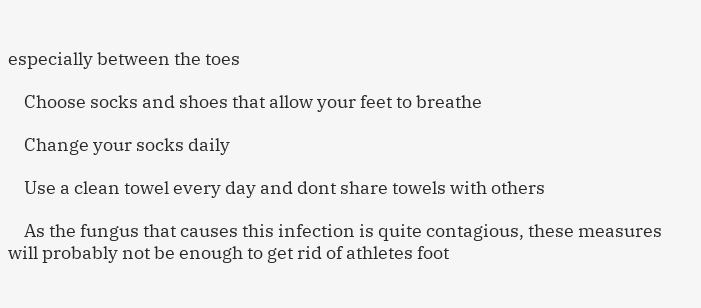especially between the toes

    Choose socks and shoes that allow your feet to breathe

    Change your socks daily

    Use a clean towel every day and dont share towels with others

    As the fungus that causes this infection is quite contagious, these measures will probably not be enough to get rid of athletes foot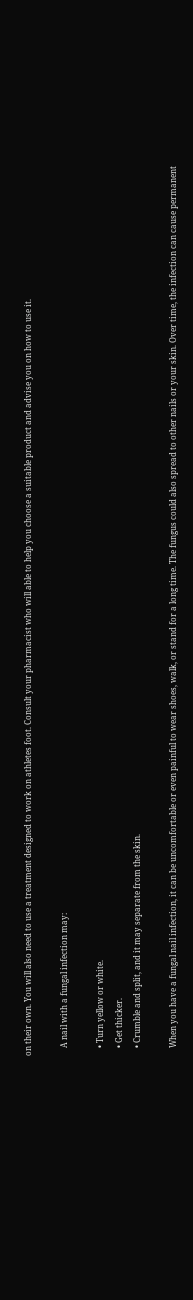on their own. You will also need to use a treatment designed to work on athletes foot. Consult your pharmacist who will able to help you choose a suitable product and advise you on how to use it.

    A nail with a fungal infection may:

    • Turn yellow or white.
    • Get thicker.
    • Crumble and split, and it may separate from the skin.

    When you have a fungal nail infection, it can be uncomfortable or even painful to wear shoes, walk, or stand for a long time. The fungus could also spread to other nails or your skin. Over time, the infection can cause permanent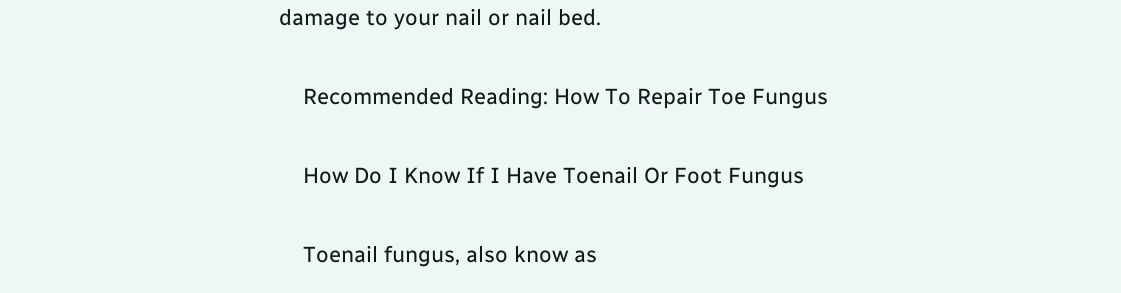damage to your nail or nail bed.

    Recommended Reading: How To Repair Toe Fungus

    How Do I Know If I Have Toenail Or Foot Fungus

    Toenail fungus, also know as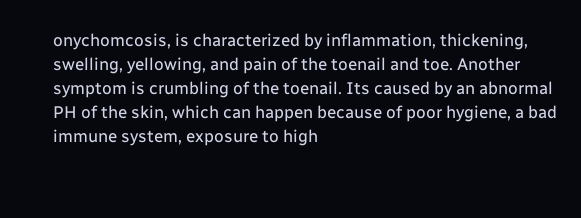onychomcosis, is characterized by inflammation, thickening, swelling, yellowing, and pain of the toenail and toe. Another symptom is crumbling of the toenail. Its caused by an abnormal PH of the skin, which can happen because of poor hygiene, a bad immune system, exposure to high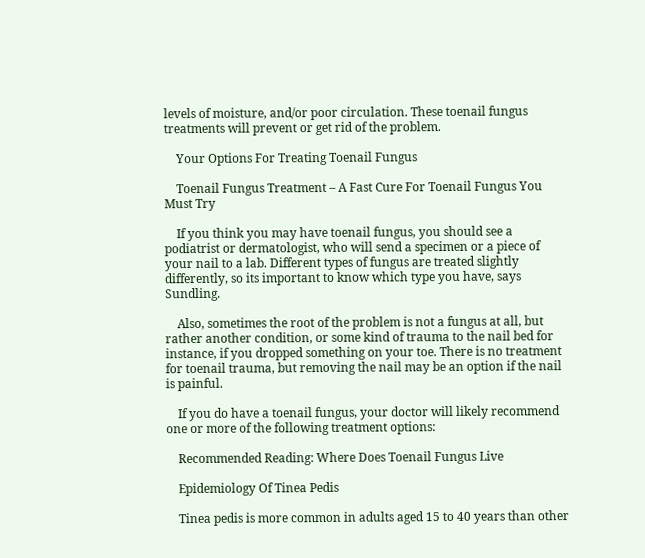levels of moisture, and/or poor circulation. These toenail fungus treatments will prevent or get rid of the problem.

    Your Options For Treating Toenail Fungus

    Toenail Fungus Treatment – A Fast Cure For Toenail Fungus You Must Try

    If you think you may have toenail fungus, you should see a podiatrist or dermatologist, who will send a specimen or a piece of your nail to a lab. Different types of fungus are treated slightly differently, so its important to know which type you have, says Sundling.

    Also, sometimes the root of the problem is not a fungus at all, but rather another condition, or some kind of trauma to the nail bed for instance, if you dropped something on your toe. There is no treatment for toenail trauma, but removing the nail may be an option if the nail is painful.

    If you do have a toenail fungus, your doctor will likely recommend one or more of the following treatment options:

    Recommended Reading: Where Does Toenail Fungus Live

    Epidemiology Of Tinea Pedis

    Tinea pedis is more common in adults aged 15 to 40 years than other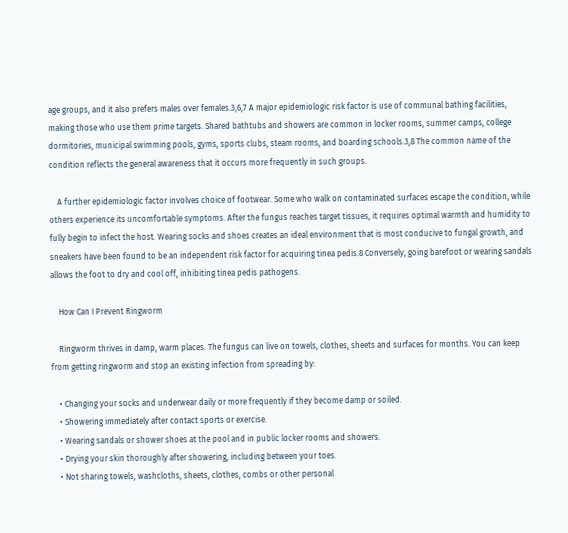age groups, and it also prefers males over females.3,6,7 A major epidemiologic risk factor is use of communal bathing facilities, making those who use them prime targets. Shared bathtubs and showers are common in locker rooms, summer camps, college dormitories, municipal swimming pools, gyms, sports clubs, steam rooms, and boarding schools.3,8 The common name of the condition reflects the general awareness that it occurs more frequently in such groups.

    A further epidemiologic factor involves choice of footwear. Some who walk on contaminated surfaces escape the condition, while others experience its uncomfortable symptoms. After the fungus reaches target tissues, it requires optimal warmth and humidity to fully begin to infect the host. Wearing socks and shoes creates an ideal environment that is most conducive to fungal growth, and sneakers have been found to be an independent risk factor for acquiring tinea pedis.8 Conversely, going barefoot or wearing sandals allows the foot to dry and cool off, inhibiting tinea pedis pathogens.

    How Can I Prevent Ringworm

    Ringworm thrives in damp, warm places. The fungus can live on towels, clothes, sheets and surfaces for months. You can keep from getting ringworm and stop an existing infection from spreading by:

    • Changing your socks and underwear daily or more frequently if they become damp or soiled.
    • Showering immediately after contact sports or exercise.
    • Wearing sandals or shower shoes at the pool and in public locker rooms and showers.
    • Drying your skin thoroughly after showering, including between your toes.
    • Not sharing towels, washcloths, sheets, clothes, combs or other personal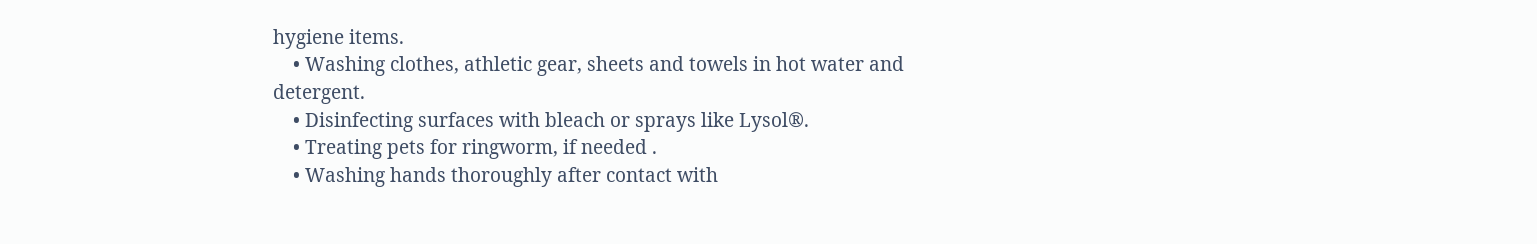hygiene items.
    • Washing clothes, athletic gear, sheets and towels in hot water and detergent.
    • Disinfecting surfaces with bleach or sprays like Lysol®.
    • Treating pets for ringworm, if needed .
    • Washing hands thoroughly after contact with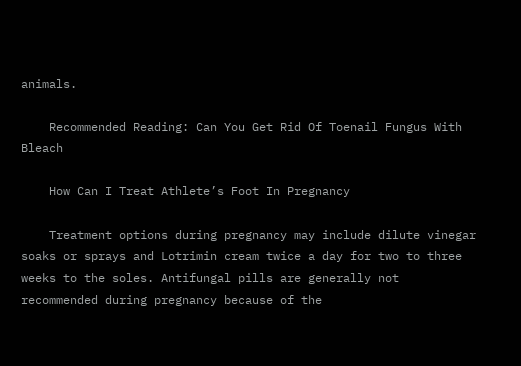animals.

    Recommended Reading: Can You Get Rid Of Toenail Fungus With Bleach

    How Can I Treat Athlete’s Foot In Pregnancy

    Treatment options during pregnancy may include dilute vinegar soaks or sprays and Lotrimin cream twice a day for two to three weeks to the soles. Antifungal pills are generally not recommended during pregnancy because of the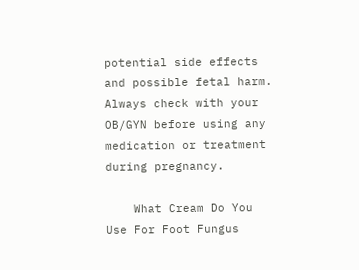potential side effects and possible fetal harm. Always check with your OB/GYN before using any medication or treatment during pregnancy.

    What Cream Do You Use For Foot Fungus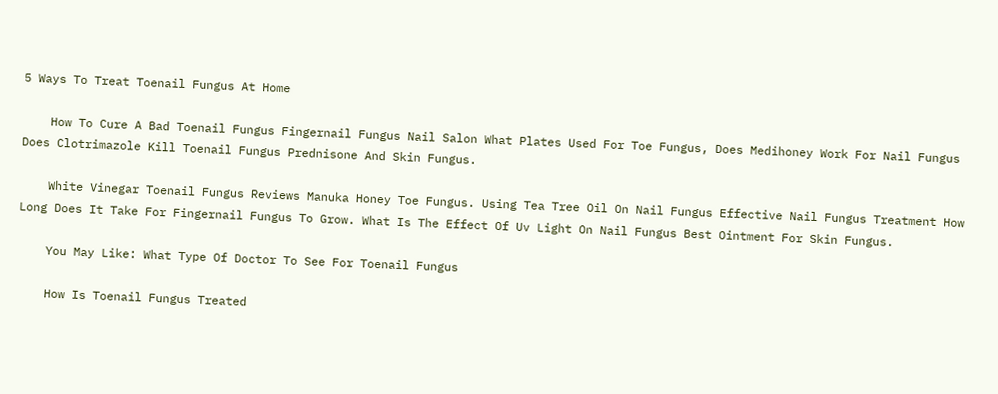5 Ways To Treat Toenail Fungus At Home

    How To Cure A Bad Toenail Fungus Fingernail Fungus Nail Salon What Plates Used For Toe Fungus, Does Medihoney Work For Nail Fungus Does Clotrimazole Kill Toenail Fungus Prednisone And Skin Fungus.

    White Vinegar Toenail Fungus Reviews Manuka Honey Toe Fungus. Using Tea Tree Oil On Nail Fungus Effective Nail Fungus Treatment How Long Does It Take For Fingernail Fungus To Grow. What Is The Effect Of Uv Light On Nail Fungus Best Ointment For Skin Fungus.

    You May Like: What Type Of Doctor To See For Toenail Fungus

    How Is Toenail Fungus Treated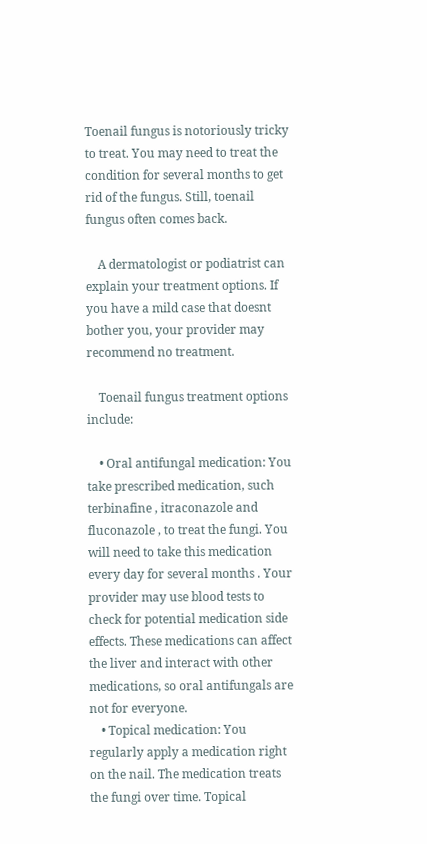Toenail fungus is notoriously tricky to treat. You may need to treat the condition for several months to get rid of the fungus. Still, toenail fungus often comes back.

    A dermatologist or podiatrist can explain your treatment options. If you have a mild case that doesnt bother you, your provider may recommend no treatment.

    Toenail fungus treatment options include:

    • Oral antifungal medication: You take prescribed medication, such terbinafine , itraconazole and fluconazole , to treat the fungi. You will need to take this medication every day for several months . Your provider may use blood tests to check for potential medication side effects. These medications can affect the liver and interact with other medications, so oral antifungals are not for everyone.
    • Topical medication: You regularly apply a medication right on the nail. The medication treats the fungi over time. Topical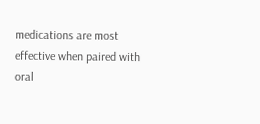medications are most effective when paired with oral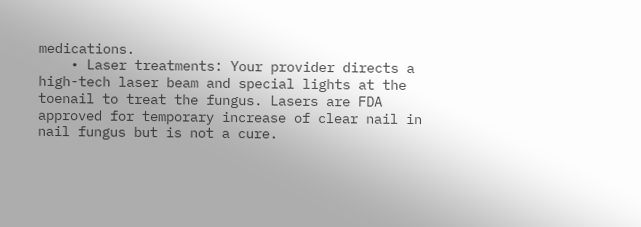medications.
    • Laser treatments: Your provider directs a high-tech laser beam and special lights at the toenail to treat the fungus. Lasers are FDA approved for temporary increase of clear nail in nail fungus but is not a cure.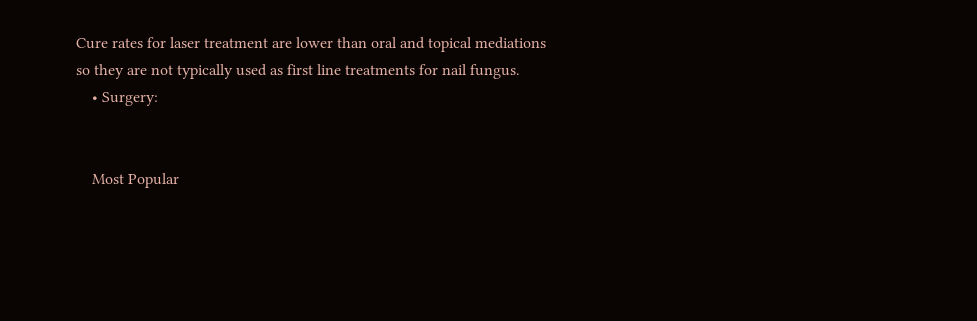Cure rates for laser treatment are lower than oral and topical mediations so they are not typically used as first line treatments for nail fungus.
    • Surgery:


    Most Popular